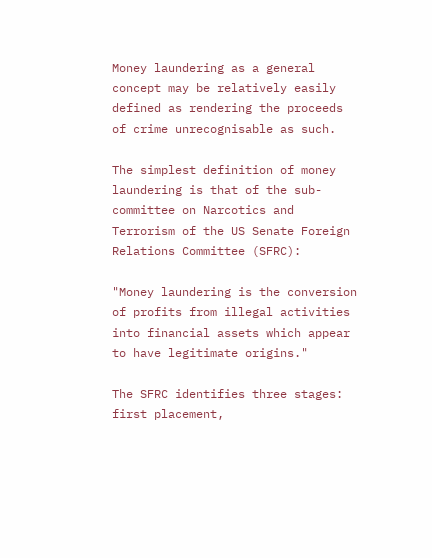Money laundering as a general concept may be relatively easily defined as rendering the proceeds of crime unrecognisable as such.

The simplest definition of money laundering is that of the sub-committee on Narcotics and Terrorism of the US Senate Foreign Relations Committee (SFRC):

"Money laundering is the conversion of profits from illegal activities into financial assets which appear to have legitimate origins."

The SFRC identifies three stages: first placement,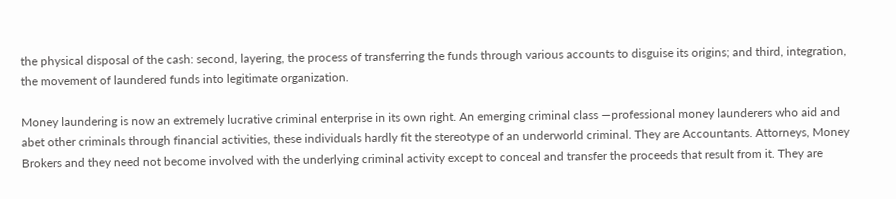the physical disposal of the cash: second, layering, the process of transferring the funds through various accounts to disguise its origins; and third, integration, the movement of laundered funds into legitimate organization.

Money laundering is now an extremely lucrative criminal enterprise in its own right. An emerging criminal class —professional money launderers who aid and abet other criminals through financial activities, these individuals hardly fit the stereotype of an underworld criminal. They are Accountants. Attorneys, Money Brokers and they need not become involved with the underlying criminal activity except to conceal and transfer the proceeds that result from it. They are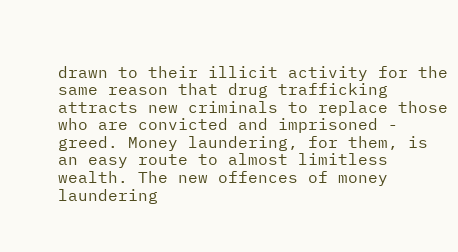drawn to their illicit activity for the same reason that drug trafficking attracts new criminals to replace those who are convicted and imprisoned - greed. Money laundering, for them, is an easy route to almost limitless wealth. The new offences of money laundering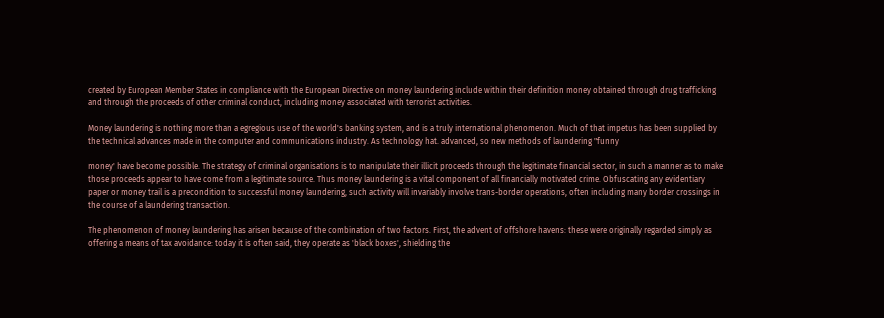created by European Member States in compliance with the European Directive on money laundering include within their definition money obtained through drug trafficking and through the proceeds of other criminal conduct, including money associated with terrorist activities.

Money laundering is nothing more than a egregious use of the world's banking system, and is a truly international phenomenon. Much of that impetus has been supplied by the technical advances made in the computer and communications industry. As technology hat. advanced, so new methods of laundering "funny

money' have become possible. The strategy of criminal organisations is to manipulate their illicit proceeds through the legitimate financial sector, in such a manner as to make those proceeds appear to have come from a legitimate source. Thus money laundering is a vital component of all financially motivated crime. Obfuscating any evidentiary paper or money trail is a precondition to successful money laundering, such activity will invariably involve trans-border operations, often including many border crossings in the course of a laundering transaction.

The phenomenon of money laundering has arisen because of the combination of two factors. First, the advent of offshore havens: these were originally regarded simply as offering a means of tax avoidance: today it is often said, they operate as 'black boxes', shielding the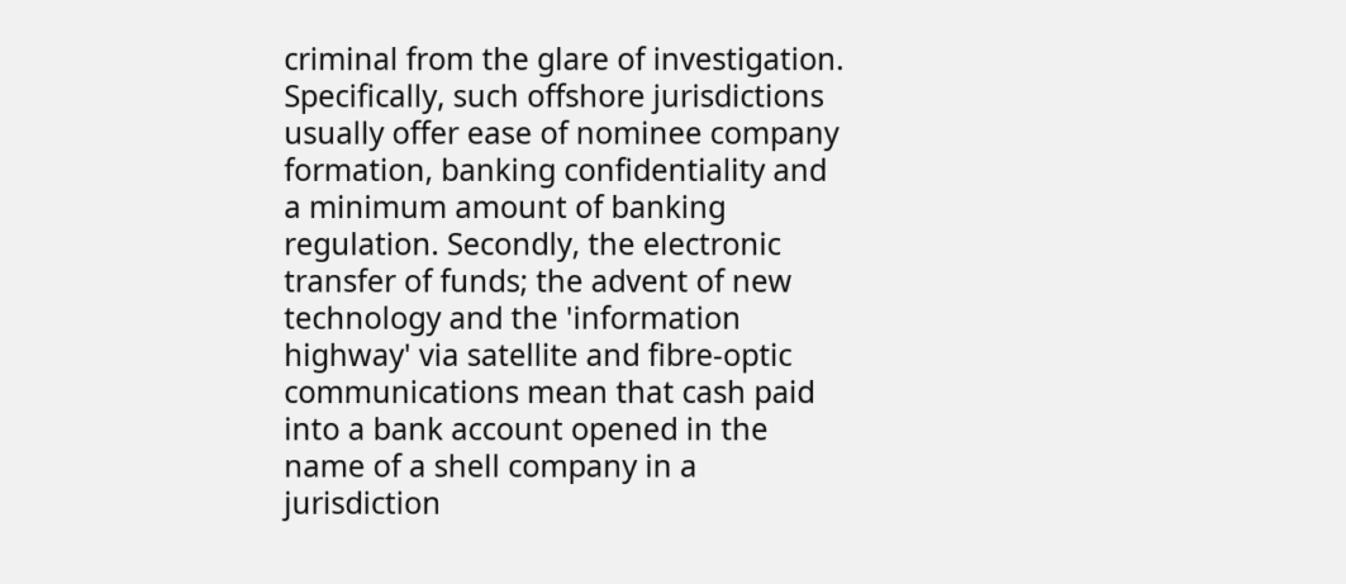criminal from the glare of investigation. Specifically, such offshore jurisdictions usually offer ease of nominee company formation, banking confidentiality and a minimum amount of banking regulation. Secondly, the electronic transfer of funds; the advent of new technology and the 'information highway' via satellite and fibre-optic communications mean that cash paid into a bank account opened in the name of a shell company in a jurisdiction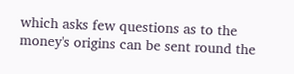which asks few questions as to the money's origins can be sent round the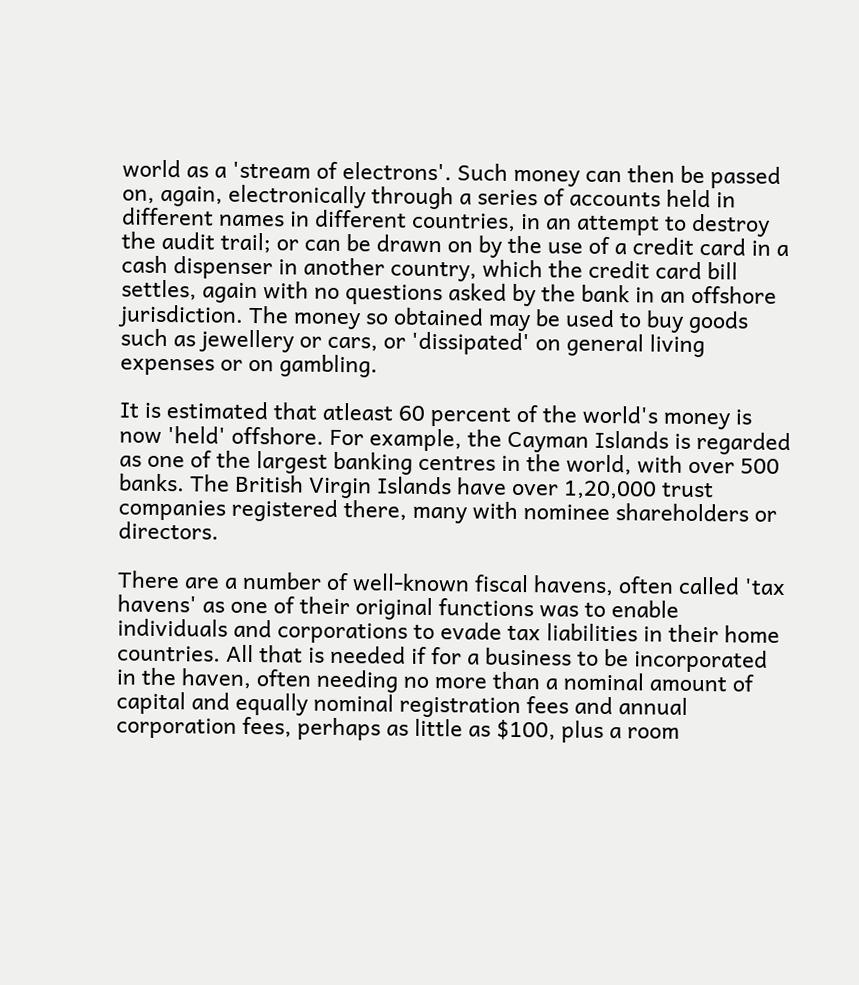world as a 'stream of electrons'. Such money can then be passed on, again, electronically through a series of accounts held in different names in different countries, in an attempt to destroy the audit trail; or can be drawn on by the use of a credit card in a cash dispenser in another country, which the credit card bill settles, again with no questions asked by the bank in an offshore jurisdiction. The money so obtained may be used to buy goods such as jewellery or cars, or 'dissipated' on general living expenses or on gambling.

It is estimated that atleast 60 percent of the world's money is now 'held' offshore. For example, the Cayman Islands is regarded as one of the largest banking centres in the world, with over 500 banks. The British Virgin Islands have over 1,20,000 trust companies registered there, many with nominee shareholders or directors.

There are a number of well-known fiscal havens, often called 'tax havens' as one of their original functions was to enable individuals and corporations to evade tax liabilities in their home countries. All that is needed if for a business to be incorporated in the haven, often needing no more than a nominal amount of capital and equally nominal registration fees and annual corporation fees, perhaps as little as $100, plus a room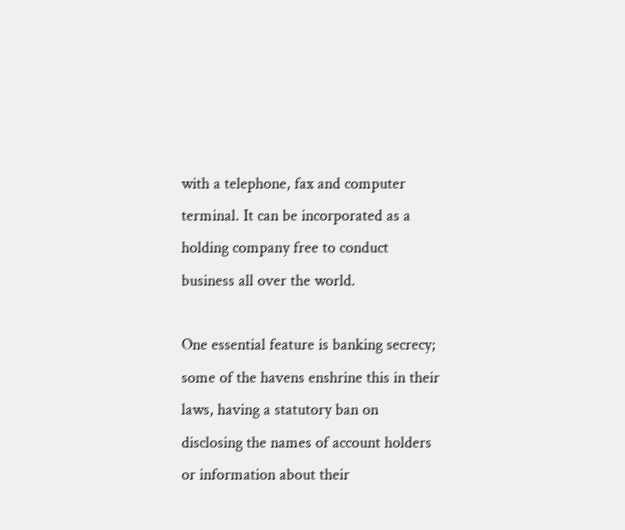with a telephone, fax and computer terminal. It can be incorporated as a holding company free to conduct business all over the world.

One essential feature is banking secrecy; some of the havens enshrine this in their laws, having a statutory ban on disclosing the names of account holders or information about their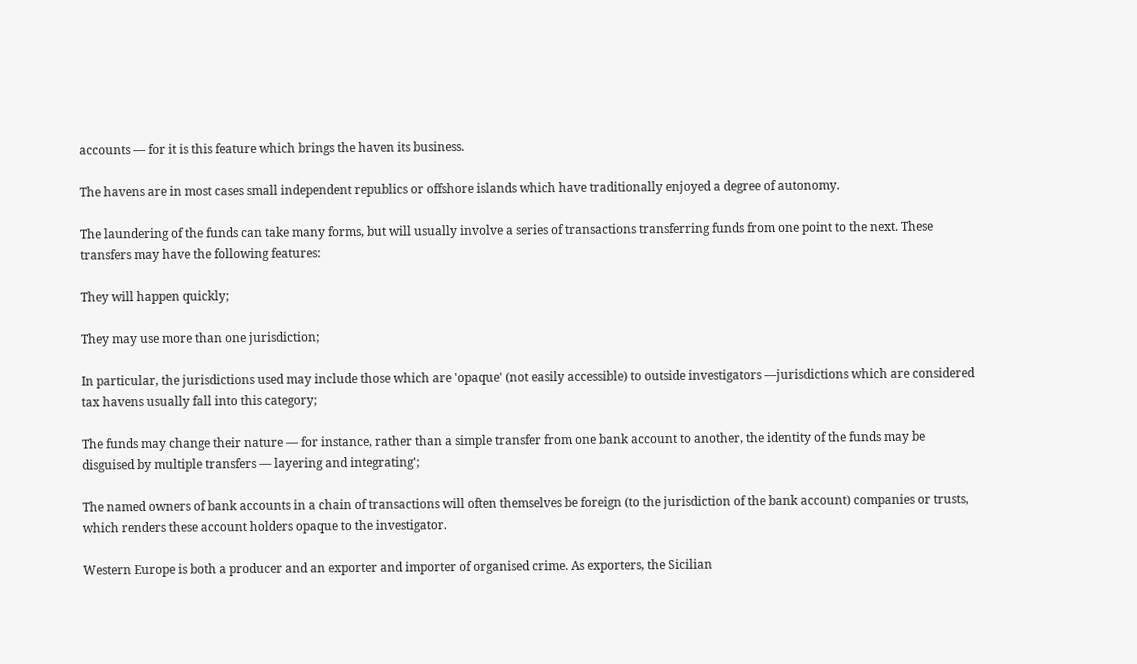accounts — for it is this feature which brings the haven its business.

The havens are in most cases small independent republics or offshore islands which have traditionally enjoyed a degree of autonomy.

The laundering of the funds can take many forms, but will usually involve a series of transactions transferring funds from one point to the next. These transfers may have the following features:

They will happen quickly;

They may use more than one jurisdiction;

In particular, the jurisdictions used may include those which are 'opaque' (not easily accessible) to outside investigators —jurisdictions which are considered tax havens usually fall into this category;

The funds may change their nature — for instance, rather than a simple transfer from one bank account to another, the identity of the funds may be disguised by multiple transfers — layering and integrating';

The named owners of bank accounts in a chain of transactions will often themselves be foreign (to the jurisdiction of the bank account) companies or trusts, which renders these account holders opaque to the investigator.

Western Europe is both a producer and an exporter and importer of organised crime. As exporters, the Sicilian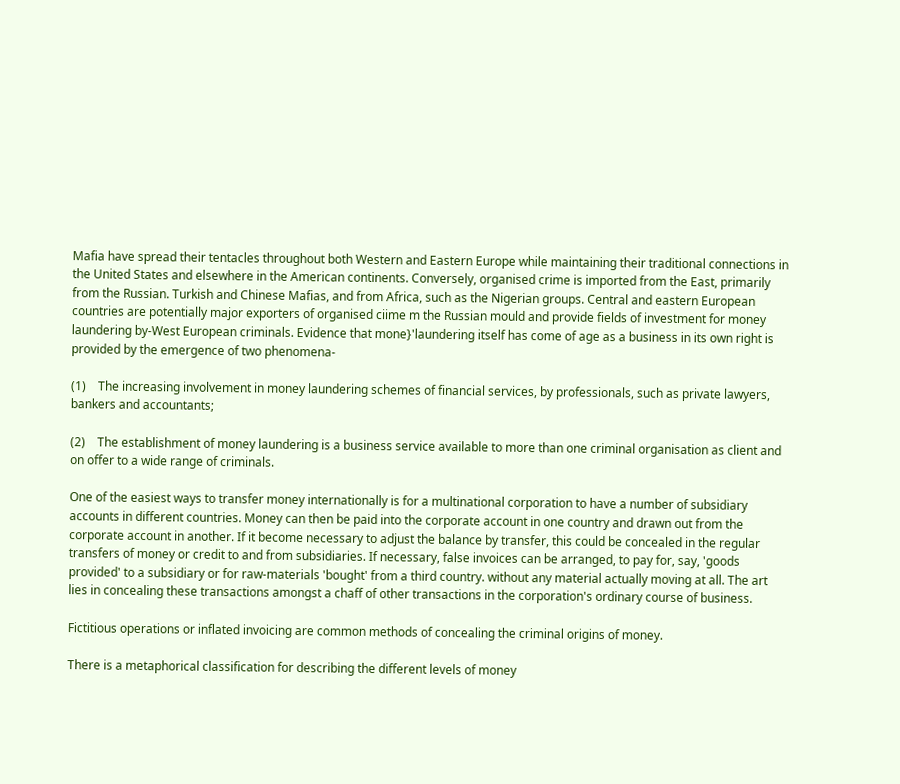Mafia have spread their tentacles throughout both Western and Eastern Europe while maintaining their traditional connections in the United States and elsewhere in the American continents. Conversely, organised crime is imported from the East, primarily from the Russian. Turkish and Chinese Mafias, and from Africa, such as the Nigerian groups. Central and eastern European countries are potentially major exporters of organised ciime m the Russian mould and provide fields of investment for money laundering by-West European criminals. Evidence that mone}'laundering itself has come of age as a business in its own right is provided by the emergence of two phenomena-

(1)    The increasing involvement in money laundering schemes of financial services, by professionals, such as private lawyers, bankers and accountants;

(2)    The establishment of money laundering is a business service available to more than one criminal organisation as client and on offer to a wide range of criminals.

One of the easiest ways to transfer money internationally is for a multinational corporation to have a number of subsidiary accounts in different countries. Money can then be paid into the corporate account in one country and drawn out from the corporate account in another. If it become necessary to adjust the balance by transfer, this could be concealed in the regular transfers of money or credit to and from subsidiaries. If necessary, false invoices can be arranged, to pay for, say, 'goods provided' to a subsidiary or for raw-materials 'bought' from a third country. without any material actually moving at all. The art lies in concealing these transactions amongst a chaff of other transactions in the corporation's ordinary course of business.

Fictitious operations or inflated invoicing are common methods of concealing the criminal origins of money.

There is a metaphorical classification for describing the different levels of money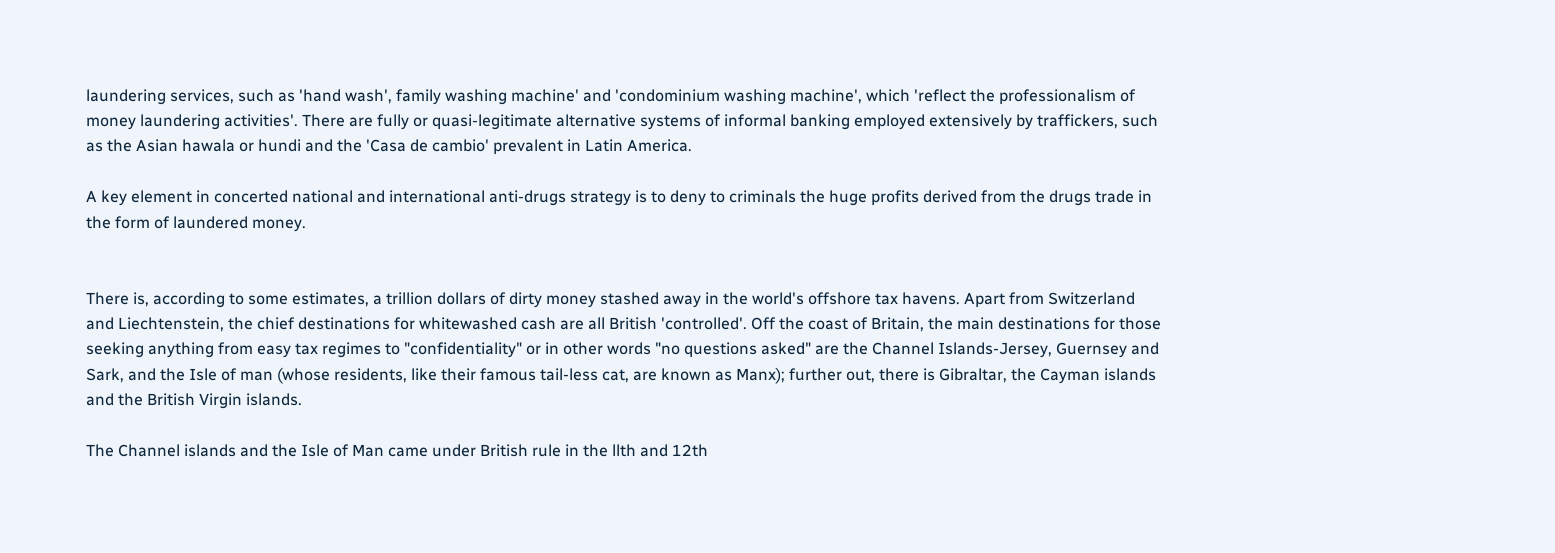laundering services, such as 'hand wash', family washing machine' and 'condominium washing machine', which 'reflect the professionalism of money laundering activities'. There are fully or quasi-legitimate alternative systems of informal banking employed extensively by traffickers, such as the Asian hawala or hundi and the 'Casa de cambio' prevalent in Latin America.

A key element in concerted national and international anti-drugs strategy is to deny to criminals the huge profits derived from the drugs trade in the form of laundered money.


There is, according to some estimates, a trillion dollars of dirty money stashed away in the world's offshore tax havens. Apart from Switzerland and Liechtenstein, the chief destinations for whitewashed cash are all British 'controlled'. Off the coast of Britain, the main destinations for those seeking anything from easy tax regimes to "confidentiality" or in other words "no questions asked" are the Channel Islands-Jersey, Guernsey and Sark, and the Isle of man (whose residents, like their famous tail-less cat, are known as Manx); further out, there is Gibraltar, the Cayman islands and the British Virgin islands.

The Channel islands and the Isle of Man came under British rule in the llth and 12th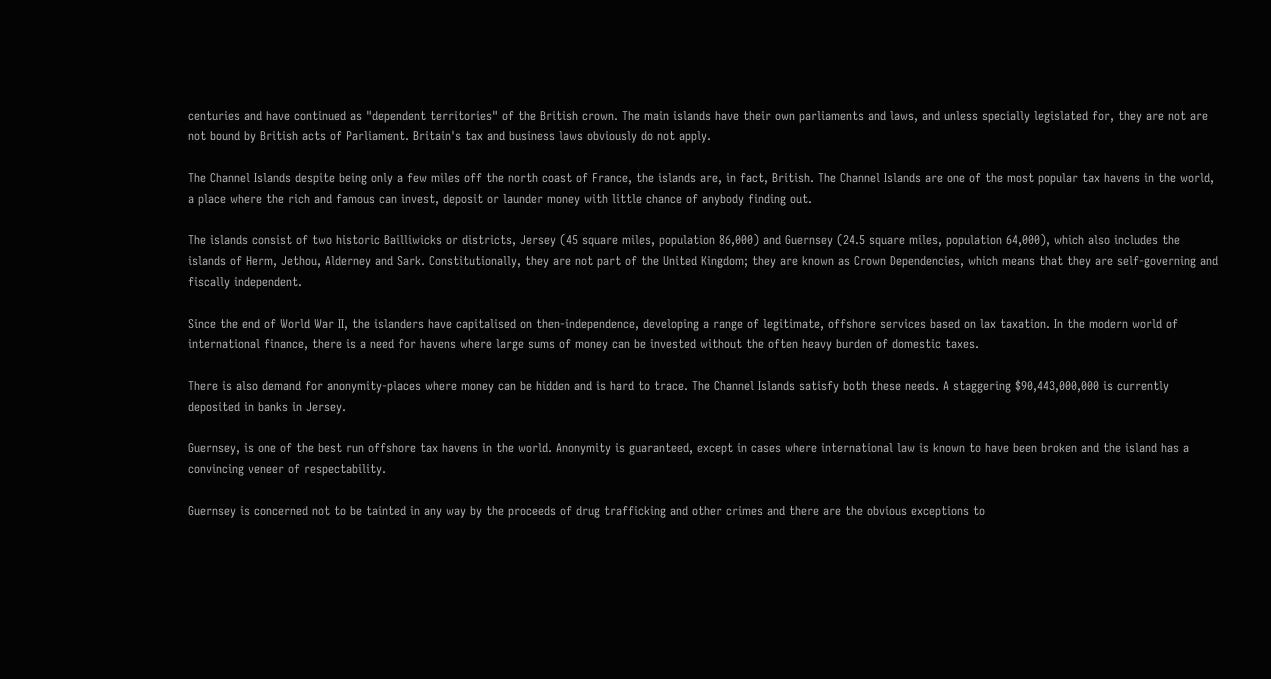centuries and have continued as "dependent territories" of the British crown. The main islands have their own parliaments and laws, and unless specially legislated for, they are not are not bound by British acts of Parliament. Britain's tax and business laws obviously do not apply.

The Channel Islands despite being only a few miles off the north coast of France, the islands are, in fact, British. The Channel Islands are one of the most popular tax havens in the world, a place where the rich and famous can invest, deposit or launder money with little chance of anybody finding out.

The islands consist of two historic Bailliwicks or districts, Jersey (45 square miles, population 86,000) and Guernsey (24.5 square miles, population 64,000), which also includes the islands of Herm, Jethou, Alderney and Sark. Constitutionally, they are not part of the United Kingdom; they are known as Crown Dependencies, which means that they are self-governing and fiscally independent.

Since the end of World War II, the islanders have capitalised on then-independence, developing a range of legitimate, offshore services based on lax taxation. In the modern world of international finance, there is a need for havens where large sums of money can be invested without the often heavy burden of domestic taxes.

There is also demand for anonymity-places where money can be hidden and is hard to trace. The Channel Islands satisfy both these needs. A staggering $90,443,000,000 is currently deposited in banks in Jersey.

Guernsey, is one of the best run offshore tax havens in the world. Anonymity is guaranteed, except in cases where international law is known to have been broken and the island has a convincing veneer of respectability.

Guernsey is concerned not to be tainted in any way by the proceeds of drug trafficking and other crimes and there are the obvious exceptions to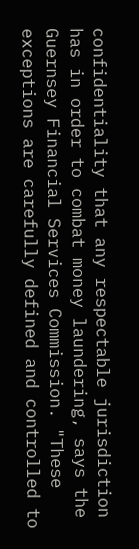confidentiality that any respectable jurisdiction has in order to combat money laundering, says the Guernsey Financial Services Commission. "These exceptions are carefully defined and controlled to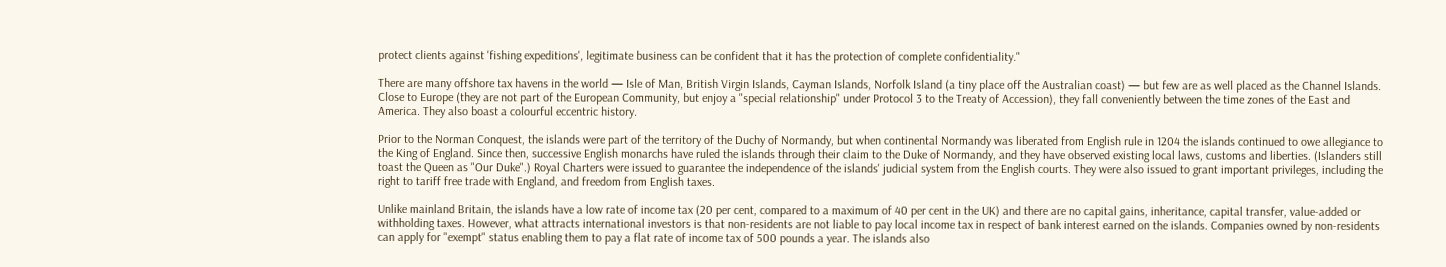protect clients against 'fishing expeditions', legitimate business can be confident that it has the protection of complete confidentiality."

There are many offshore tax havens in the world — Isle of Man, British Virgin Islands, Cayman Islands, Norfolk Island (a tiny place off the Australian coast) — but few are as well placed as the Channel Islands. Close to Europe (they are not part of the European Community, but enjoy a "special relationship" under Protocol 3 to the Treaty of Accession), they fall conveniently between the time zones of the East and America. They also boast a colourful eccentric history.

Prior to the Norman Conquest, the islands were part of the territory of the Duchy of Normandy, but when continental Normandy was liberated from English rule in 1204 the islands continued to owe allegiance to the King of England. Since then, successive English monarchs have ruled the islands through their claim to the Duke of Normandy, and they have observed existing local laws, customs and liberties. (Islanders still toast the Queen as "Our Duke".) Royal Charters were issued to guarantee the independence of the islands' judicial system from the English courts. They were also issued to grant important privileges, including the right to tariff free trade with England, and freedom from English taxes.

Unlike mainland Britain, the islands have a low rate of income tax (20 per cent, compared to a maximum of 40 per cent in the UK) and there are no capital gains, inheritance, capital transfer, value-added or withholding taxes. However, what attracts international investors is that non-residents are not liable to pay local income tax in respect of bank interest earned on the islands. Companies owned by non-residents can apply for "exempt" status enabling them to pay a flat rate of income tax of 500 pounds a year. The islands also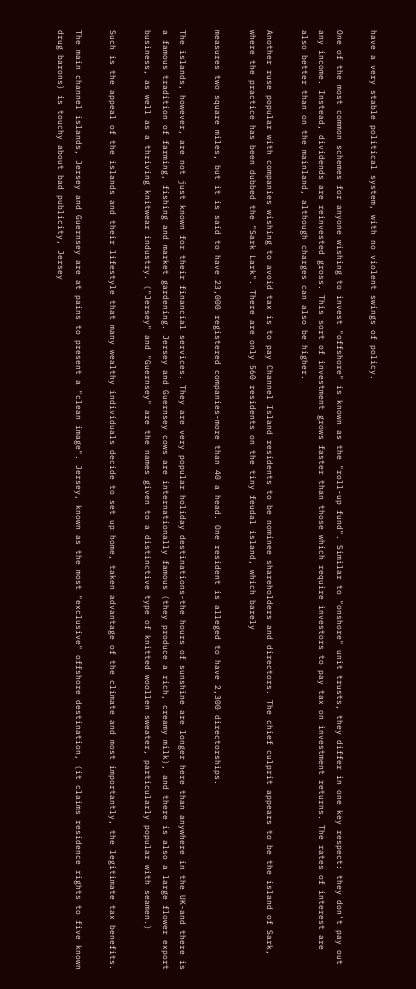have a very stable political system, with no violent swings of policy.

One of the most common schemes for anyone wishing to invest "offshore" is known as the "roll-up fund". Similar to "onshore" unit trusts, they differ in one key respect: they don't pay out any income. Instead, dividends are reinvested gross. This sort of investment grows faster than those which require investors to pay tax on investment returns. The rates of interest are also better than on the mainland, although charges can also be higher.

Another ruse popular with companies wishing to avoid tax is to pay Channel Island residents to be nominee shareholders and directors. The chief culprit appears to be the island of Sark, where the practice has been dubbed the "Sark Lark". There are only 560 residents on the tiny feudal island, which barely

measures two square miles, but it is said to have 23,000 registered companies-more than 40 a head. One resident is alleged to have 2,300 directorships.

The islands, however, are not just known for their financial services. They are very popular holiday destinations-the hours of sunshine are longer here than anywhere in the UK-and there is a famous tradition of farming, fishing and market gardening. Jersey and Guernsey cows are internationally famous (they produce a rich, creamy milk), and there is also a large flower export business, as well as a thriving knitwear industry. ("Jersey" and "Guernsey" are the names given to a distinctive type of knitted woollen sweater, particularly popular with seamen.)

Such is the appeal of the islands and their lifestyle that many wealthy individuals decide to set up home, taken advantage of the climate and most importantly, the legitimate tax benefits.

The main channel islands, Jersey and Guernsey are at pains to present a "clean image". Jersey, known as the most "exclusive" offshore destination, (it claims residence rights to five known drug barons) is touchy about bad publicity, Jersey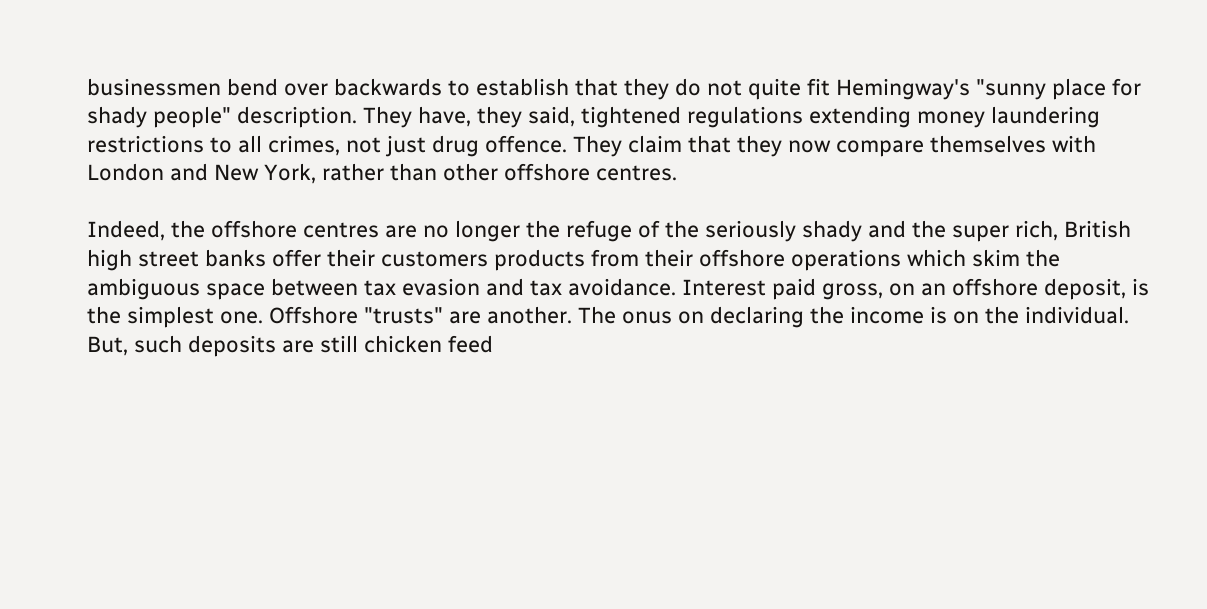businessmen bend over backwards to establish that they do not quite fit Hemingway's "sunny place for shady people" description. They have, they said, tightened regulations extending money laundering restrictions to all crimes, not just drug offence. They claim that they now compare themselves with London and New York, rather than other offshore centres.

Indeed, the offshore centres are no longer the refuge of the seriously shady and the super rich, British high street banks offer their customers products from their offshore operations which skim the ambiguous space between tax evasion and tax avoidance. Interest paid gross, on an offshore deposit, is the simplest one. Offshore "trusts" are another. The onus on declaring the income is on the individual. But, such deposits are still chicken feed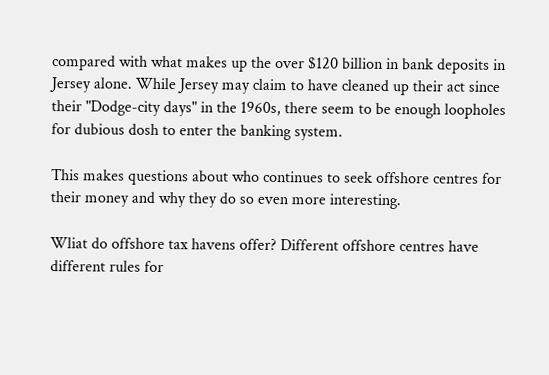compared with what makes up the over $120 billion in bank deposits in Jersey alone. While Jersey may claim to have cleaned up their act since their "Dodge-city days" in the 1960s, there seem to be enough loopholes for dubious dosh to enter the banking system.

This makes questions about who continues to seek offshore centres for their money and why they do so even more interesting.

Wliat do offshore tax havens offer? Different offshore centres have different rules for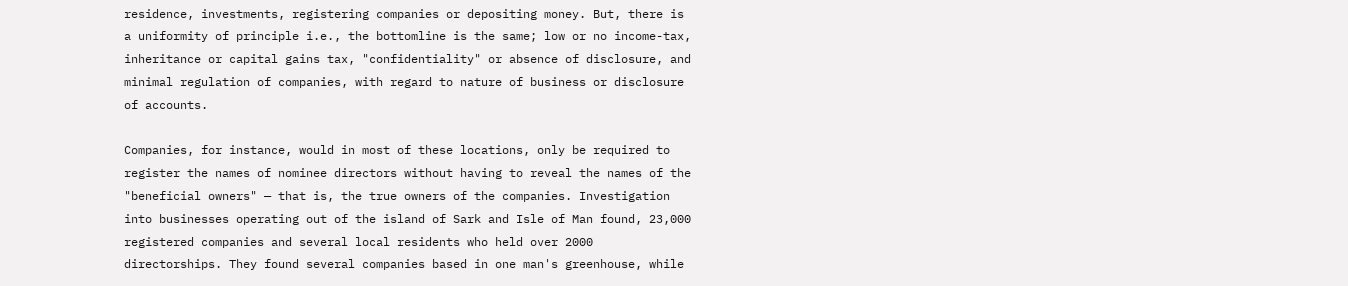residence, investments, registering companies or depositing money. But, there is a uniformity of principle i.e., the bottomline is the same; low or no income-tax, inheritance or capital gains tax, "confidentiality" or absence of disclosure, and minimal regulation of companies, with regard to nature of business or disclosure of accounts.

Companies, for instance, would in most of these locations, only be required to register the names of nominee directors without having to reveal the names of the "beneficial owners" — that is, the true owners of the companies. Investigation into businesses operating out of the island of Sark and Isle of Man found, 23,000 registered companies and several local residents who held over 2000 directorships. They found several companies based in one man's greenhouse, while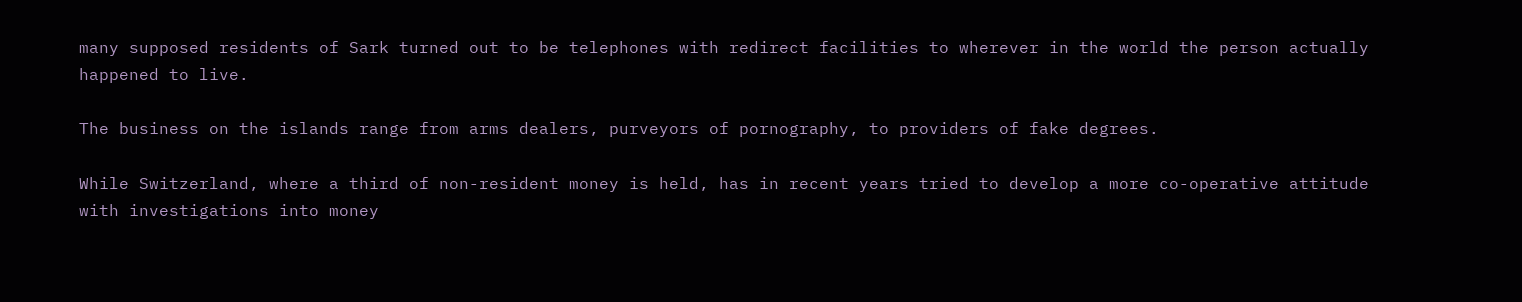many supposed residents of Sark turned out to be telephones with redirect facilities to wherever in the world the person actually happened to live.

The business on the islands range from arms dealers, purveyors of pornography, to providers of fake degrees.

While Switzerland, where a third of non-resident money is held, has in recent years tried to develop a more co-operative attitude with investigations into money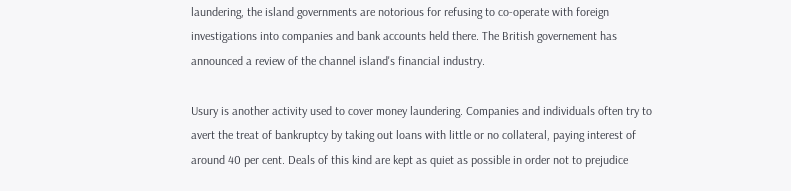laundering, the island governments are notorious for refusing to co-operate with foreign investigations into companies and bank accounts held there. The British governement has announced a review of the channel island's financial industry.

Usury is another activity used to cover money laundering. Companies and individuals often try to avert the treat of bankruptcy by taking out loans with little or no collateral, paying interest of around 40 per cent. Deals of this kind are kept as quiet as possible in order not to prejudice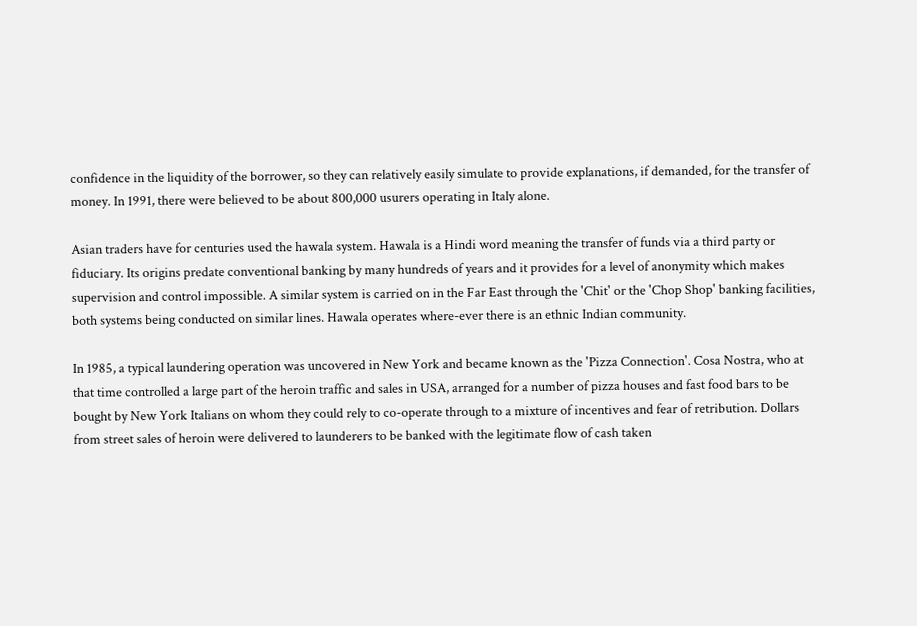confidence in the liquidity of the borrower, so they can relatively easily simulate to provide explanations, if demanded, for the transfer of money. In 1991, there were believed to be about 800,000 usurers operating in Italy alone.

Asian traders have for centuries used the hawala system. Hawala is a Hindi word meaning the transfer of funds via a third party or fiduciary. Its origins predate conventional banking by many hundreds of years and it provides for a level of anonymity which makes supervision and control impossible. A similar system is carried on in the Far East through the 'Chit' or the 'Chop Shop' banking facilities, both systems being conducted on similar lines. Hawala operates where-ever there is an ethnic Indian community.

In 1985, a typical laundering operation was uncovered in New York and became known as the 'Pizza Connection'. Cosa Nostra, who at that time controlled a large part of the heroin traffic and sales in USA, arranged for a number of pizza houses and fast food bars to be bought by New York Italians on whom they could rely to co-operate through to a mixture of incentives and fear of retribution. Dollars from street sales of heroin were delivered to launderers to be banked with the legitimate flow of cash taken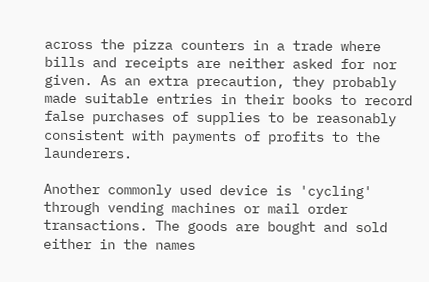across the pizza counters in a trade where bills and receipts are neither asked for nor given. As an extra precaution, they probably made suitable entries in their books to record false purchases of supplies to be reasonably consistent with payments of profits to the launderers.

Another commonly used device is 'cycling' through vending machines or mail order transactions. The goods are bought and sold either in the names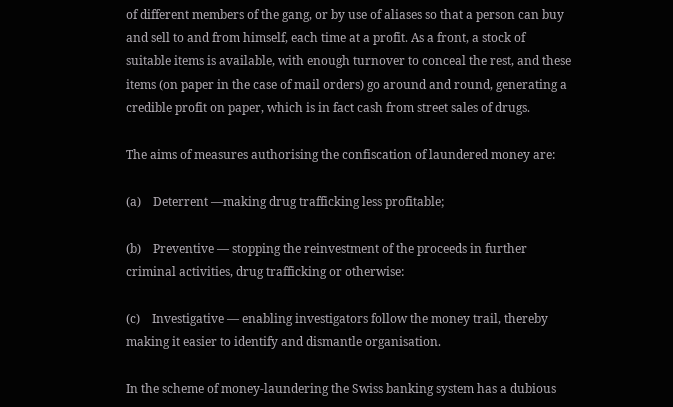of different members of the gang, or by use of aliases so that a person can buy and sell to and from himself, each time at a profit. As a front, a stock of suitable items is available, with enough turnover to conceal the rest, and these items (on paper in the case of mail orders) go around and round, generating a credible profit on paper, which is in fact cash from street sales of drugs.

The aims of measures authorising the confiscation of laundered money are:

(a)    Deterrent —making drug trafficking less profitable;

(b)    Preventive — stopping the reinvestment of the proceeds in further criminal activities, drug trafficking or otherwise:

(c)    Investigative — enabling investigators follow the money trail, thereby making it easier to identify and dismantle organisation.

In the scheme of money-laundering the Swiss banking system has a dubious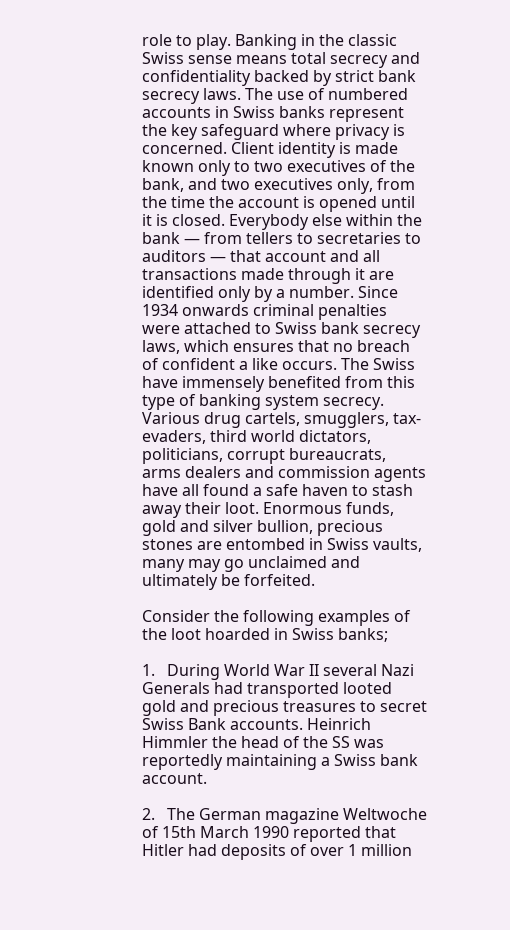role to play. Banking in the classic Swiss sense means total secrecy and confidentiality backed by strict bank secrecy laws. The use of numbered accounts in Swiss banks represent the key safeguard where privacy is concerned. Client identity is made known only to two executives of the bank, and two executives only, from the time the account is opened until it is closed. Everybody else within the bank — from tellers to secretaries to auditors — that account and all transactions made through it are identified only by a number. Since 1934 onwards criminal penalties were attached to Swiss bank secrecy laws, which ensures that no breach of confident a like occurs. The Swiss have immensely benefited from this type of banking system secrecy. Various drug cartels, smugglers, tax-evaders, third world dictators, politicians, corrupt bureaucrats, arms dealers and commission agents have all found a safe haven to stash away their loot. Enormous funds, gold and silver bullion, precious stones are entombed in Swiss vaults, many may go unclaimed and ultimately be forfeited.

Consider the following examples of the loot hoarded in Swiss banks;

1.   During World War II several Nazi Generals had transported looted gold and precious treasures to secret Swiss Bank accounts. Heinrich Himmler the head of the SS was reportedly maintaining a Swiss bank account.

2.   The German magazine Weltwoche of 15th March 1990 reported that Hitler had deposits of over 1 million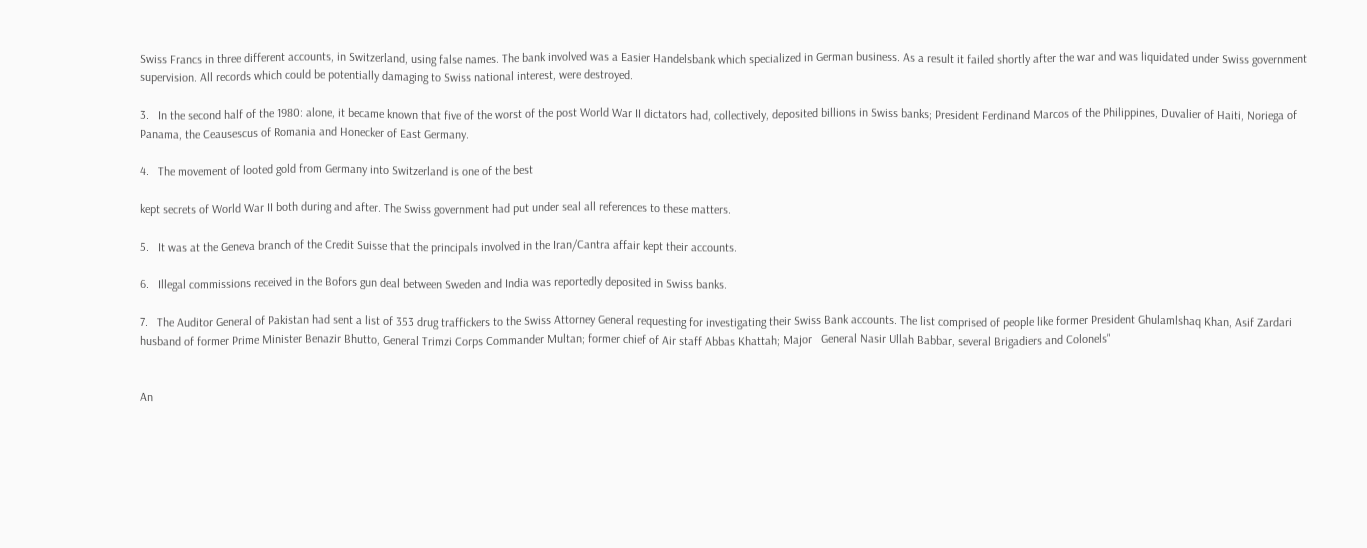Swiss Francs in three different accounts, in Switzerland, using false names. The bank involved was a Easier Handelsbank which specialized in German business. As a result it failed shortly after the war and was liquidated under Swiss government supervision. All records which could be potentially damaging to Swiss national interest, were destroyed.

3.   In the second half of the 1980: alone, it became known that five of the worst of the post World War II dictators had, collectively, deposited billions in Swiss banks; President Ferdinand Marcos of the Philippines, Duvalier of Haiti, Noriega of Panama, the Ceausescus of Romania and Honecker of East Germany.

4.   The movement of looted gold from Germany into Switzerland is one of the best

kept secrets of World War II both during and after. The Swiss government had put under seal all references to these matters.

5.   It was at the Geneva branch of the Credit Suisse that the principals involved in the Iran/Cantra affair kept their accounts.

6.   Illegal commissions received in the Bofors gun deal between Sweden and India was reportedly deposited in Swiss banks.

7.   The Auditor General of Pakistan had sent a list of 353 drug traffickers to the Swiss Attorney General requesting for investigating their Swiss Bank accounts. The list comprised of people like former President Ghulamlshaq Khan, Asif Zardari husband of former Prime Minister Benazir Bhutto, General Trimzi Corps Commander Multan; former chief of Air staff Abbas Khattah; Major   General Nasir Ullah Babbar, several Brigadiers and Colonels"


An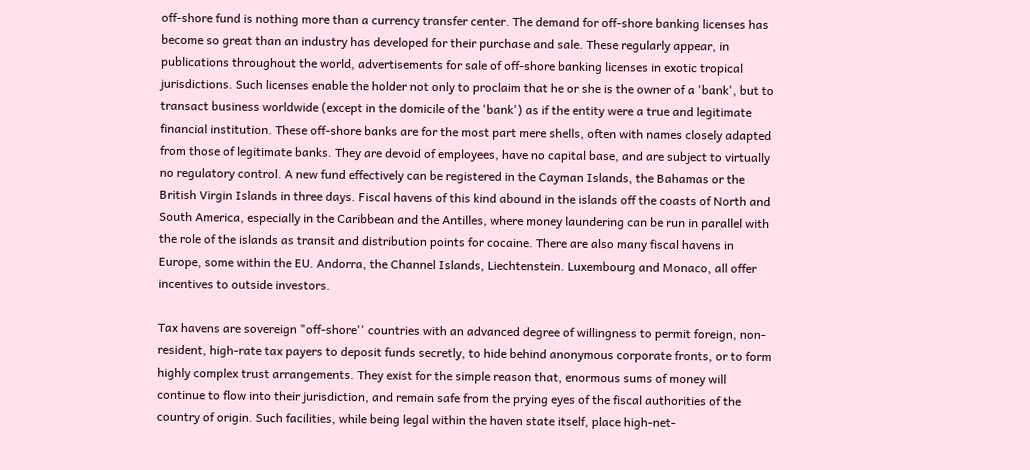off-shore fund is nothing more than a currency transfer center. The demand for off-shore banking licenses has become so great than an industry has developed for their purchase and sale. These regularly appear, in publications throughout the world, advertisements for sale of off-shore banking licenses in exotic tropical jurisdictions. Such licenses enable the holder not only to proclaim that he or she is the owner of a 'bank', but to transact business worldwide (except in the domicile of the 'bank') as if the entity were a true and legitimate financial institution. These off-shore banks are for the most part mere shells, often with names closely adapted from those of legitimate banks. They are devoid of employees, have no capital base, and are subject to virtually no regulatory control. A new fund effectively can be registered in the Cayman Islands, the Bahamas or the British Virgin Islands in three days. Fiscal havens of this kind abound in the islands off the coasts of North and South America, especially in the Caribbean and the Antilles, where money laundering can be run in parallel with the role of the islands as transit and distribution points for cocaine. There are also many fiscal havens in Europe, some within the EU. Andorra, the Channel Islands, Liechtenstein. Luxembourg and Monaco, all offer incentives to outside investors.

Tax havens are sovereign "off-shore'' countries with an advanced degree of willingness to permit foreign, non-resident, high-rate tax payers to deposit funds secretly, to hide behind anonymous corporate fronts, or to form highly complex trust arrangements. They exist for the simple reason that, enormous sums of money will continue to flow into their jurisdiction, and remain safe from the prying eyes of the fiscal authorities of the country of origin. Such facilities, while being legal within the haven state itself, place high-net-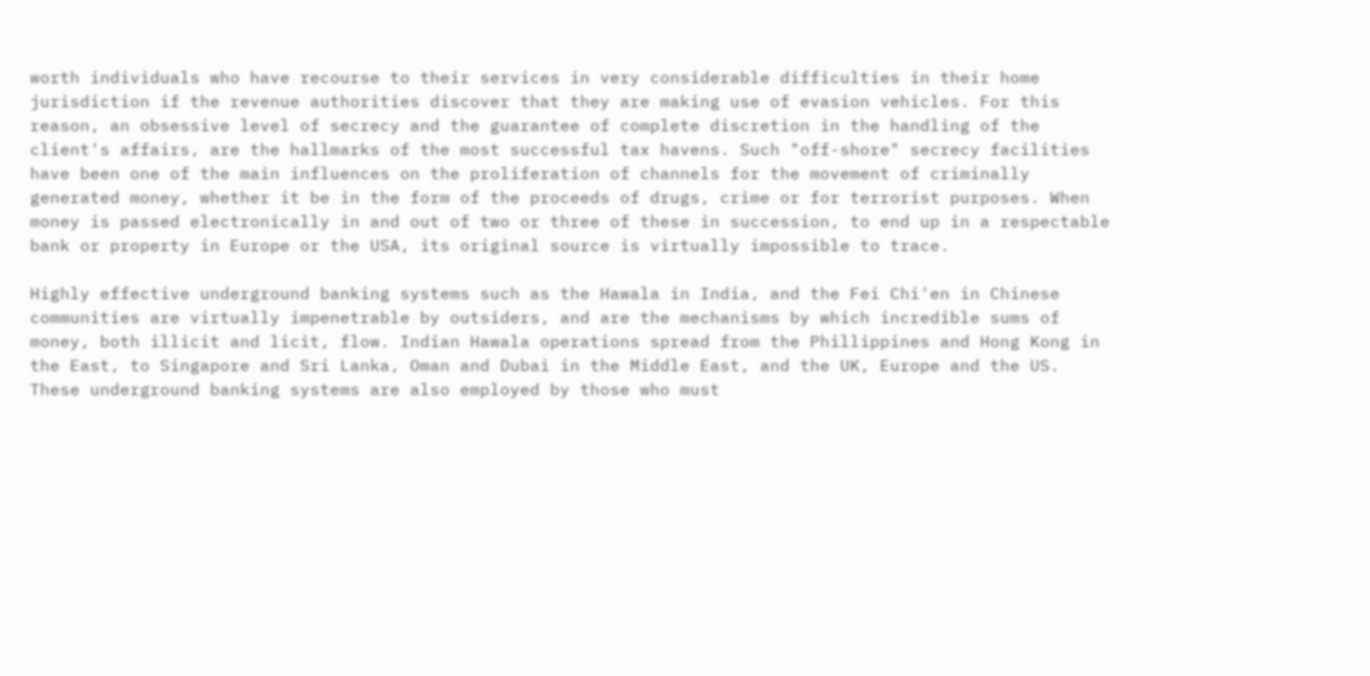worth individuals who have recourse to their services in very considerable difficulties in their home jurisdiction if the revenue authorities discover that they are making use of evasion vehicles. For this reason, an obsessive level of secrecy and the guarantee of complete discretion in the handling of the client's affairs, are the hallmarks of the most successful tax havens. Such "off-shore" secrecy facilities have been one of the main influences on the proliferation of channels for the movement of criminally generated money, whether it be in the form of the proceeds of drugs, crime or for terrorist purposes. When money is passed electronically in and out of two or three of these in succession, to end up in a respectable bank or property in Europe or the USA, its original source is virtually impossible to trace.

Highly effective underground banking systems such as the Hawala in India, and the Fei Chi'en in Chinese communities are virtually impenetrable by outsiders, and are the mechanisms by which incredible sums of money, both illicit and licit, flow. Indian Hawala operations spread from the Phillippines and Hong Kong in the East, to Singapore and Sri Lanka, Oman and Dubai in the Middle East, and the UK, Europe and the US. These underground banking systems are also employed by those who must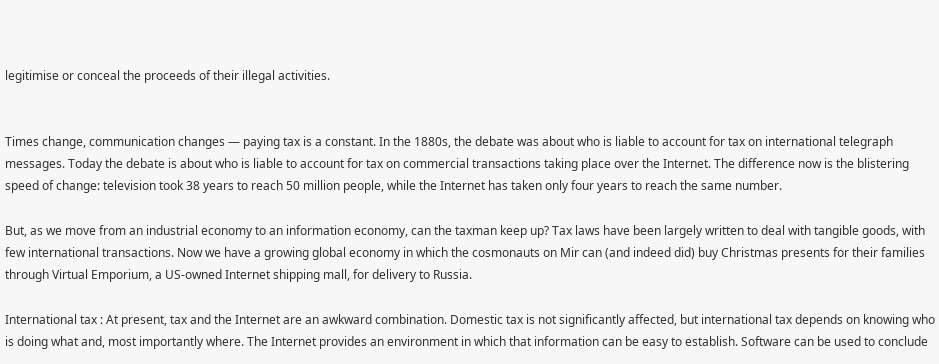legitimise or conceal the proceeds of their illegal activities.


Times change, communication changes — paying tax is a constant. In the 1880s, the debate was about who is liable to account for tax on international telegraph messages. Today the debate is about who is liable to account for tax on commercial transactions taking place over the Internet. The difference now is the blistering speed of change: television took 38 years to reach 50 million people, while the Internet has taken only four years to reach the same number.

But, as we move from an industrial economy to an information economy, can the taxman keep up? Tax laws have been largely written to deal with tangible goods, with few international transactions. Now we have a growing global economy in which the cosmonauts on Mir can (and indeed did) buy Christmas presents for their families through Virtual Emporium, a US-owned Internet shipping mall, for delivery to Russia.

International tax : At present, tax and the Internet are an awkward combination. Domestic tax is not significantly affected, but international tax depends on knowing who is doing what and, most importantly where. The Internet provides an environment in which that information can be easy to establish. Software can be used to conclude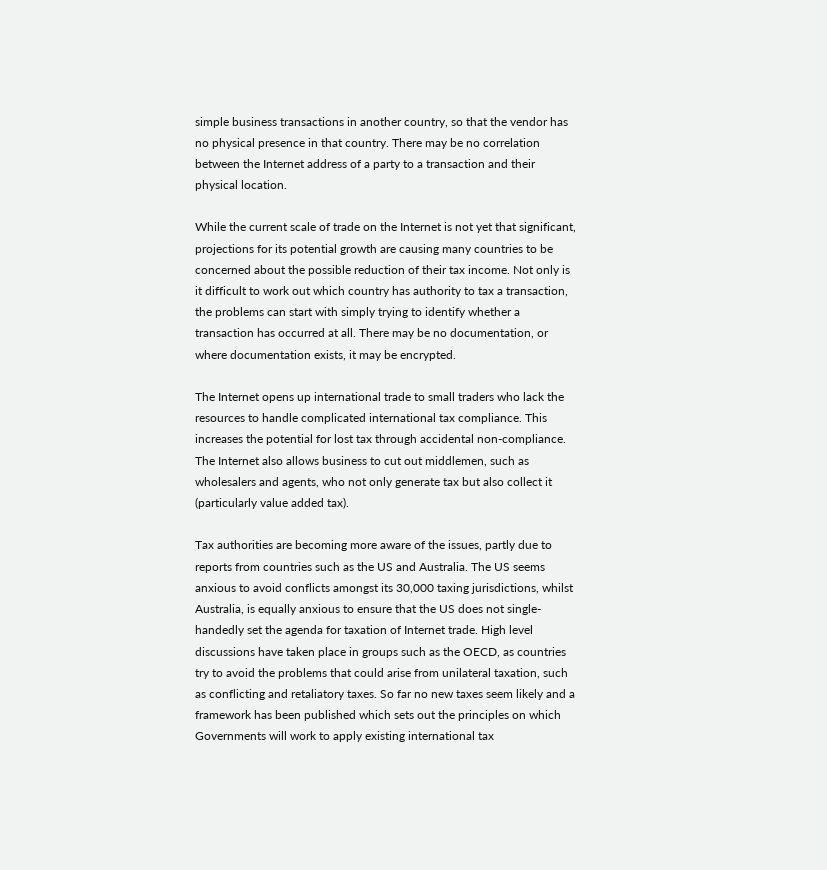simple business transactions in another country, so that the vendor has no physical presence in that country. There may be no correlation between the Internet address of a party to a transaction and their physical location.

While the current scale of trade on the Internet is not yet that significant, projections for its potential growth are causing many countries to be concerned about the possible reduction of their tax income. Not only is it difficult to work out which country has authority to tax a transaction, the problems can start with simply trying to identify whether a transaction has occurred at all. There may be no documentation, or where documentation exists, it may be encrypted.

The Internet opens up international trade to small traders who lack the resources to handle complicated international tax compliance. This increases the potential for lost tax through accidental non-compliance. The Internet also allows business to cut out middlemen, such as wholesalers and agents, who not only generate tax but also collect it (particularly value added tax).

Tax authorities are becoming more aware of the issues, partly due to reports from countries such as the US and Australia. The US seems anxious to avoid conflicts amongst its 30,000 taxing jurisdictions, whilst Australia, is equally anxious to ensure that the US does not single-handedly set the agenda for taxation of Internet trade. High level discussions have taken place in groups such as the OECD, as countries try to avoid the problems that could arise from unilateral taxation, such as conflicting and retaliatory taxes. So far no new taxes seem likely and a framework has been published which sets out the principles on which Governments will work to apply existing international tax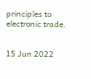principles to electronic trade.


15 Jun 2022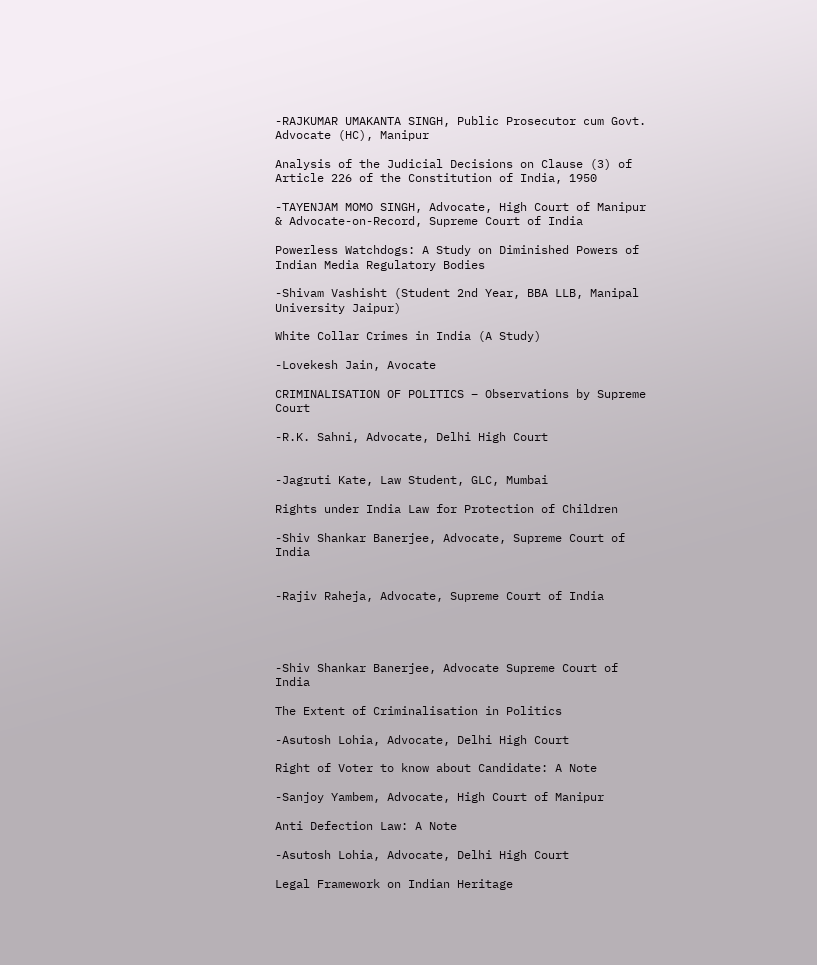-RAJKUMAR UMAKANTA SINGH, Public Prosecutor cum Govt. Advocate (HC), Manipur

Analysis of the Judicial Decisions on Clause (3) of Article 226 of the Constitution of India, 1950

-TAYENJAM MOMO SINGH, Advocate, High Court of Manipur & Advocate-on-Record, Supreme Court of India

Powerless Watchdogs: A Study on Diminished Powers of Indian Media Regulatory Bodies

-Shivam Vashisht (Student 2nd Year, BBA LLB, Manipal University Jaipur)

White Collar Crimes in India (A Study)

-Lovekesh Jain, Avocate

CRIMINALISATION OF POLITICS – Observations by Supreme Court

-R.K. Sahni, Advocate, Delhi High Court


-Jagruti Kate, Law Student, GLC, Mumbai

Rights under India Law for Protection of Children

-Shiv Shankar Banerjee, Advocate, Supreme Court of India


-Rajiv Raheja, Advocate, Supreme Court of India




-Shiv Shankar Banerjee, Advocate Supreme Court of India

The Extent of Criminalisation in Politics

-Asutosh Lohia, Advocate, Delhi High Court

Right of Voter to know about Candidate: A Note

-Sanjoy Yambem, Advocate, High Court of Manipur

Anti Defection Law: A Note

-Asutosh Lohia, Advocate, Delhi High Court

Legal Framework on Indian Heritage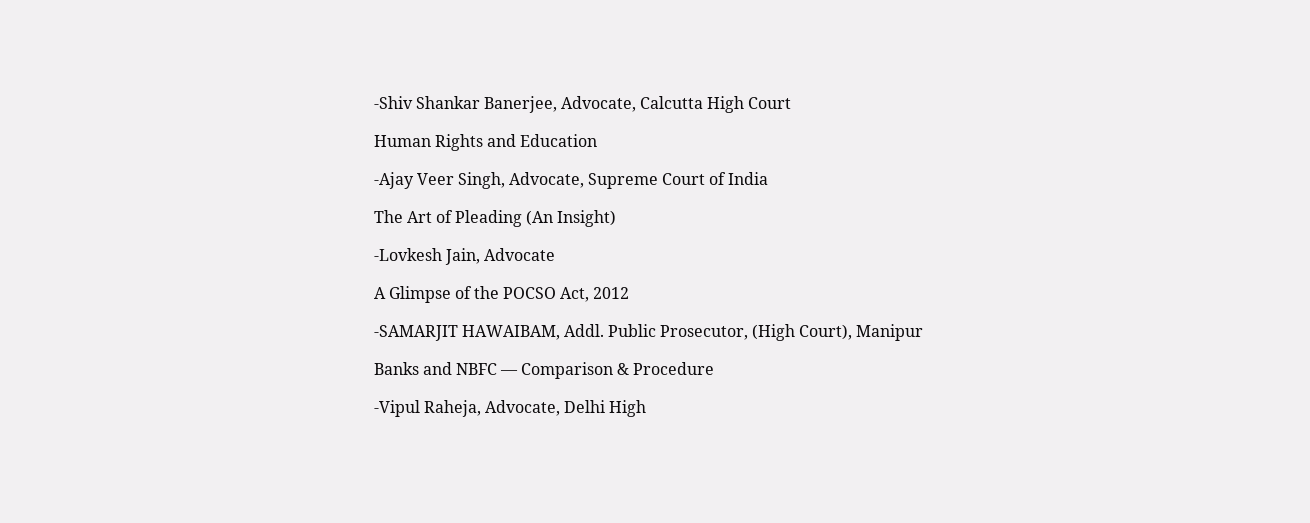-Shiv Shankar Banerjee, Advocate, Calcutta High Court

Human Rights and Education

-Ajay Veer Singh, Advocate, Supreme Court of India

The Art of Pleading (An Insight)

-Lovkesh Jain, Advocate

A Glimpse of the POCSO Act, 2012

-SAMARJIT HAWAIBAM, Addl. Public Prosecutor, (High Court), Manipur

Banks and NBFC — Comparison & Procedure

-Vipul Raheja, Advocate, Delhi High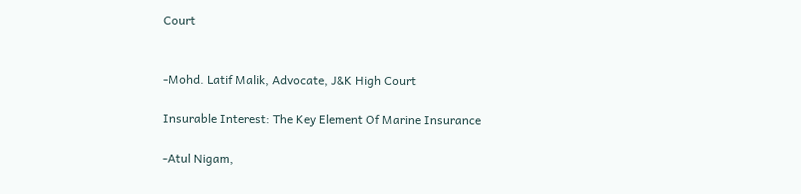Court


-Mohd. Latif Malik, Advocate, J&K High Court

Insurable Interest: The Key Element Of Marine Insurance

-Atul Nigam,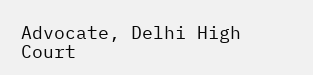Advocate, Delhi High Court